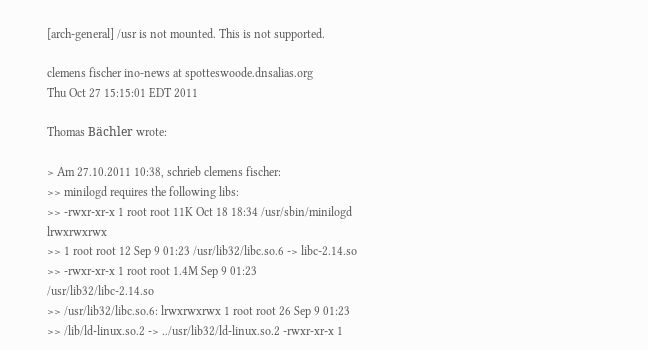[arch-general] /usr is not mounted. This is not supported.

clemens fischer ino-news at spotteswoode.dnsalias.org
Thu Oct 27 15:15:01 EDT 2011

Thomas Bächler wrote:

> Am 27.10.2011 10:38, schrieb clemens fischer:
>> minilogd requires the following libs:
>> -rwxr-xr-x 1 root root 11K Oct 18 18:34 /usr/sbin/minilogd lrwxrwxrwx
>> 1 root root 12 Sep 9 01:23 /usr/lib32/libc.so.6 -> libc-2.14.so
>> -rwxr-xr-x 1 root root 1.4M Sep 9 01:23 /usr/lib32/libc-2.14.so
>> /usr/lib32/libc.so.6: lrwxrwxrwx 1 root root 26 Sep 9 01:23
>> /lib/ld-linux.so.2 -> ../usr/lib32/ld-linux.so.2 -rwxr-xr-x 1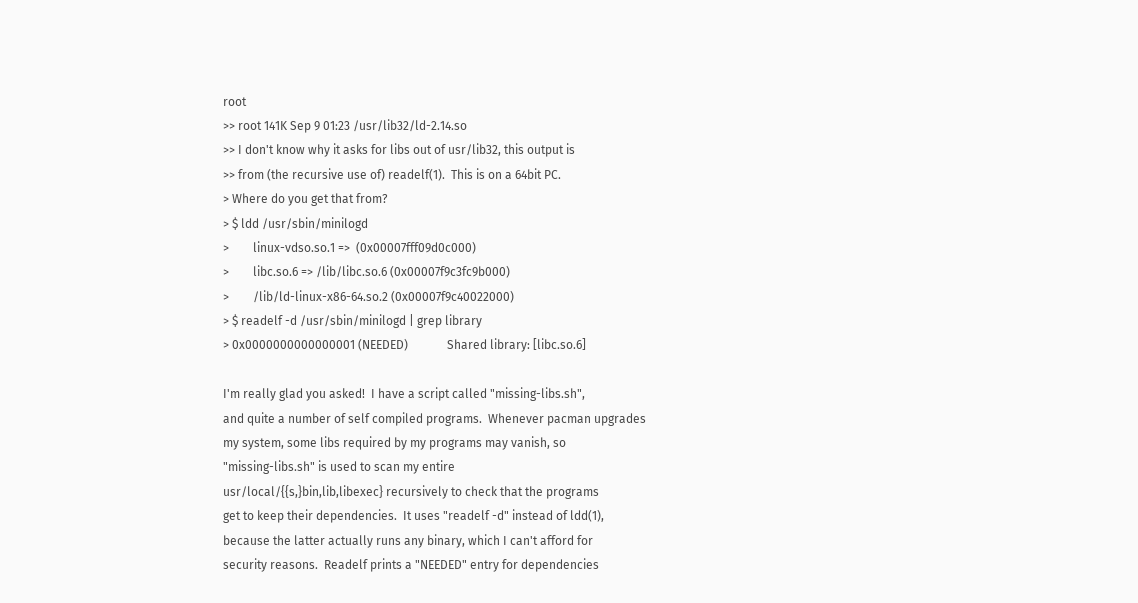root
>> root 141K Sep 9 01:23 /usr/lib32/ld-2.14.so
>> I don't know why it asks for libs out of usr/lib32, this output is
>> from (the recursive use of) readelf(1).  This is on a 64bit PC.
> Where do you get that from?
> $ ldd /usr/sbin/minilogd
>        linux-vdso.so.1 =>  (0x00007fff09d0c000)
>        libc.so.6 => /lib/libc.so.6 (0x00007f9c3fc9b000)
>        /lib/ld-linux-x86-64.so.2 (0x00007f9c40022000)
> $ readelf -d /usr/sbin/minilogd | grep library
> 0x0000000000000001 (NEEDED)             Shared library: [libc.so.6]

I'm really glad you asked!  I have a script called "missing-libs.sh",
and quite a number of self compiled programs.  Whenever pacman upgrades
my system, some libs required by my programs may vanish, so
"missing-libs.sh" is used to scan my entire
usr/local/{{s,}bin,lib,libexec} recursively to check that the programs
get to keep their dependencies.  It uses "readelf -d" instead of ldd(1),
because the latter actually runs any binary, which I can't afford for
security reasons.  Readelf prints a "NEEDED" entry for dependencies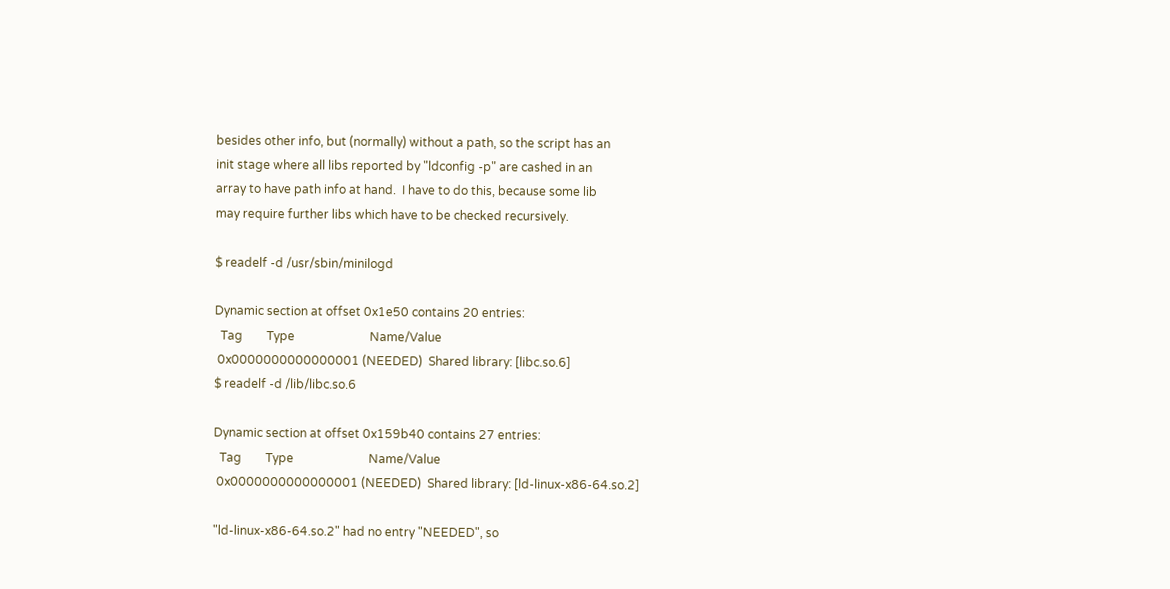besides other info, but (normally) without a path, so the script has an
init stage where all libs reported by "ldconfig -p" are cashed in an
array to have path info at hand.  I have to do this, because some lib
may require further libs which have to be checked recursively.

$ readelf -d /usr/sbin/minilogd

Dynamic section at offset 0x1e50 contains 20 entries:
  Tag        Type                         Name/Value
 0x0000000000000001 (NEEDED)  Shared library: [libc.so.6]
$ readelf -d /lib/libc.so.6

Dynamic section at offset 0x159b40 contains 27 entries:
  Tag        Type                         Name/Value
 0x0000000000000001 (NEEDED)  Shared library: [ld-linux-x86-64.so.2]

"ld-linux-x86-64.so.2" had no entry "NEEDED", so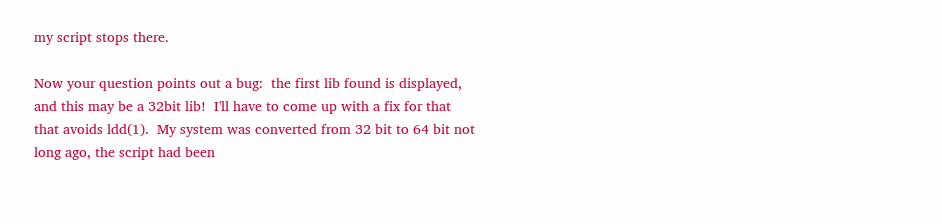my script stops there.

Now your question points out a bug:  the first lib found is displayed,
and this may be a 32bit lib!  I'll have to come up with a fix for that
that avoids ldd(1).  My system was converted from 32 bit to 64 bit not
long ago, the script had been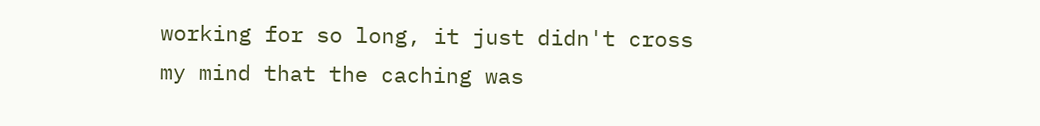working for so long, it just didn't cross
my mind that the caching was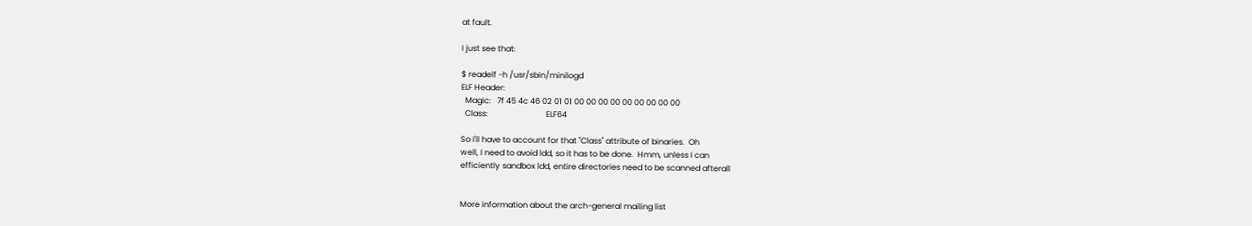at fault.

I just see that:

$ readelf -h /usr/sbin/minilogd
ELF Header:
  Magic:   7f 45 4c 46 02 01 01 00 00 00 00 00 00 00 00 00
  Class:                             ELF64

So I'll have to account for that "Class" attribute of binaries.  Oh
well, I need to avoid ldd, so it has to be done.  Hmm, unless I can
efficiently sandbox ldd, entire directories need to be scanned afterall


More information about the arch-general mailing list